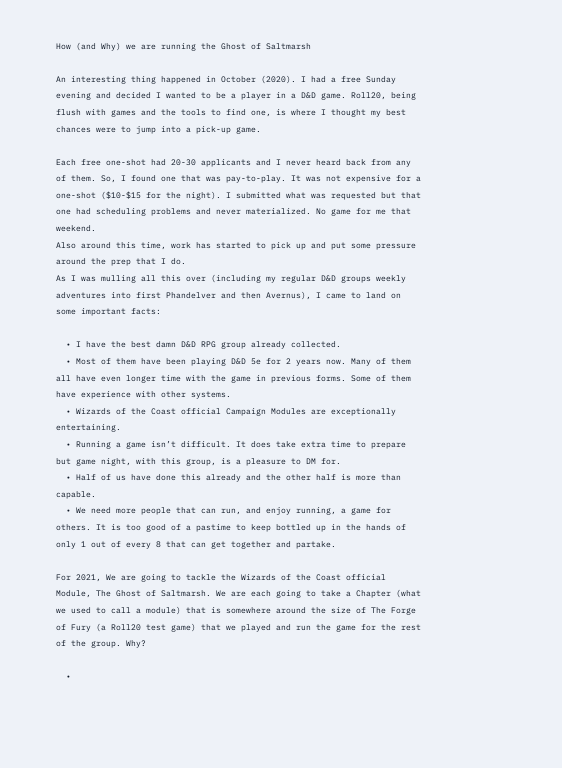How (and Why) we are running the Ghost of Saltmarsh

An interesting thing happened in October (2020). I had a free Sunday evening and decided I wanted to be a player in a D&D game. Roll20, being flush with games and the tools to find one, is where I thought my best chances were to jump into a pick-up game.

Each free one-shot had 20-30 applicants and I never heard back from any of them. So, I found one that was pay-to-play. It was not expensive for a one-shot ($10-$15 for the night). I submitted what was requested but that one had scheduling problems and never materialized. No game for me that weekend.
Also around this time, work has started to pick up and put some pressure around the prep that I do.
As I was mulling all this over (including my regular D&D groups weekly adventures into first Phandelver and then Avernus), I came to land on some important facts:

  • I have the best damn D&D RPG group already collected.
  • Most of them have been playing D&D 5e for 2 years now. Many of them all have even longer time with the game in previous forms. Some of them have experience with other systems.
  • Wizards of the Coast official Campaign Modules are exceptionally entertaining.
  • Running a game isn’t difficult. It does take extra time to prepare but game night, with this group, is a pleasure to DM for.
  • Half of us have done this already and the other half is more than capable.
  • We need more people that can run, and enjoy running, a game for others. It is too good of a pastime to keep bottled up in the hands of only 1 out of every 8 that can get together and partake.

For 2021, We are going to tackle the Wizards of the Coast official Module, The Ghost of Saltmarsh. We are each going to take a Chapter (what we used to call a module) that is somewhere around the size of The Forge of Fury (a Roll20 test game) that we played and run the game for the rest of the group. Why?

  •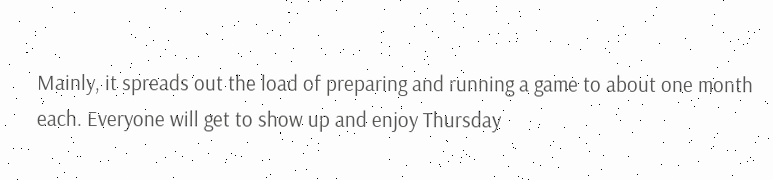Mainly, it spreads out the load of preparing and running a game to about one month each. Everyone will get to show up and enjoy Thursday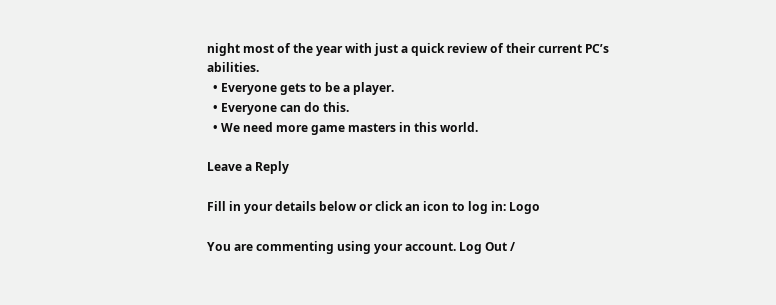night most of the year with just a quick review of their current PC’s abilities.
  • Everyone gets to be a player.
  • Everyone can do this.
  • We need more game masters in this world.

Leave a Reply

Fill in your details below or click an icon to log in: Logo

You are commenting using your account. Log Out /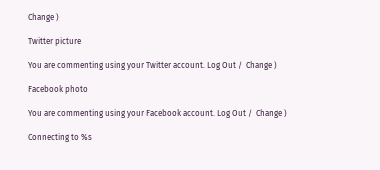Change )

Twitter picture

You are commenting using your Twitter account. Log Out /  Change )

Facebook photo

You are commenting using your Facebook account. Log Out /  Change )

Connecting to %s